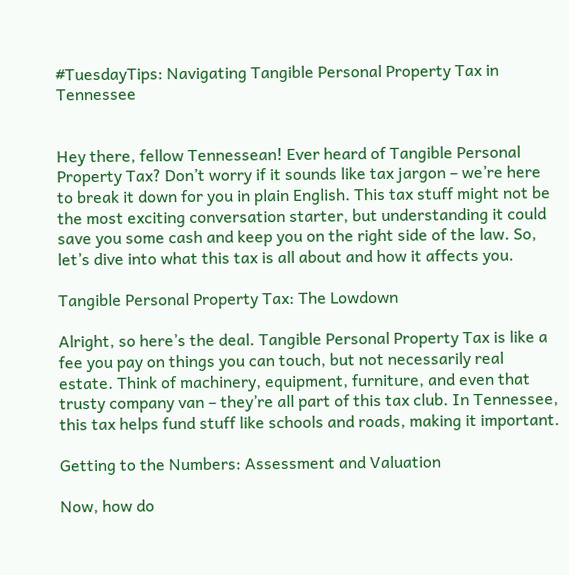#TuesdayTips: Navigating Tangible Personal Property Tax in Tennessee


Hey there, fellow Tennessean! Ever heard of Tangible Personal Property Tax? Don’t worry if it sounds like tax jargon – we’re here to break it down for you in plain English. This tax stuff might not be the most exciting conversation starter, but understanding it could save you some cash and keep you on the right side of the law. So, let’s dive into what this tax is all about and how it affects you.

Tangible Personal Property Tax: The Lowdown

Alright, so here’s the deal. Tangible Personal Property Tax is like a fee you pay on things you can touch, but not necessarily real estate. Think of machinery, equipment, furniture, and even that trusty company van – they’re all part of this tax club. In Tennessee, this tax helps fund stuff like schools and roads, making it important.

Getting to the Numbers: Assessment and Valuation

Now, how do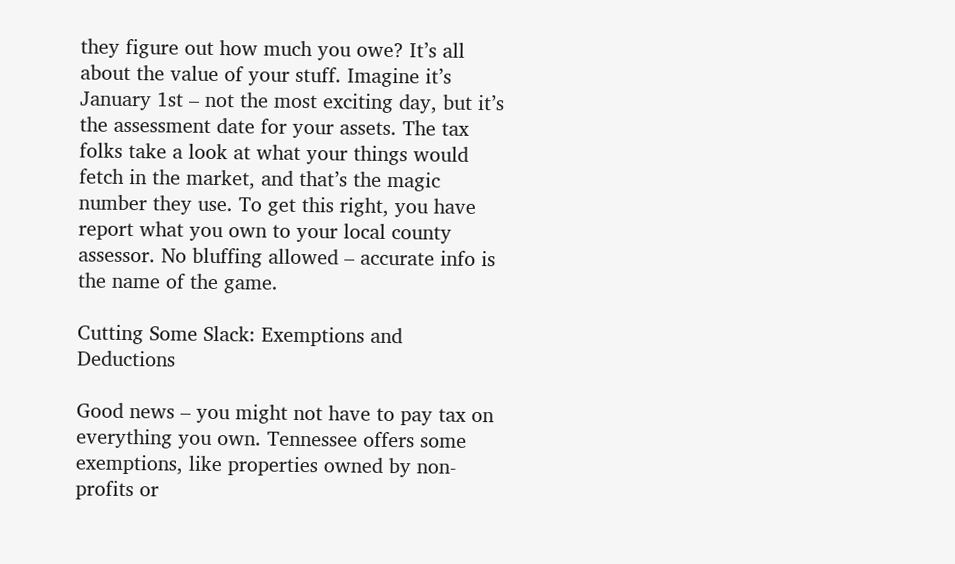they figure out how much you owe? It’s all about the value of your stuff. Imagine it’s January 1st – not the most exciting day, but it’s the assessment date for your assets. The tax folks take a look at what your things would fetch in the market, and that’s the magic number they use. To get this right, you have report what you own to your local county assessor. No bluffing allowed – accurate info is the name of the game.

Cutting Some Slack: Exemptions and Deductions

Good news – you might not have to pay tax on everything you own. Tennessee offers some exemptions, like properties owned by non-profits or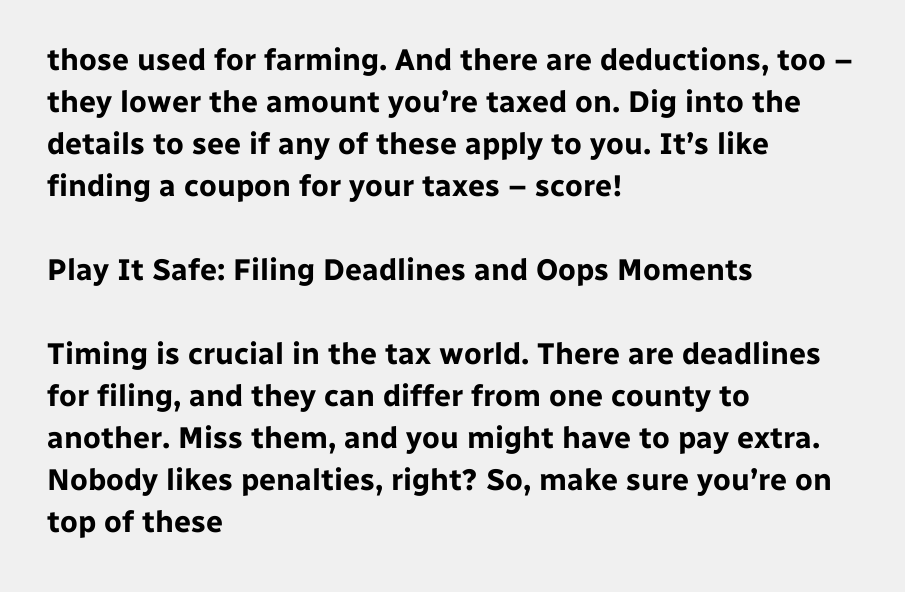those used for farming. And there are deductions, too – they lower the amount you’re taxed on. Dig into the details to see if any of these apply to you. It’s like finding a coupon for your taxes – score!

Play It Safe: Filing Deadlines and Oops Moments

Timing is crucial in the tax world. There are deadlines for filing, and they can differ from one county to another. Miss them, and you might have to pay extra. Nobody likes penalties, right? So, make sure you’re on top of these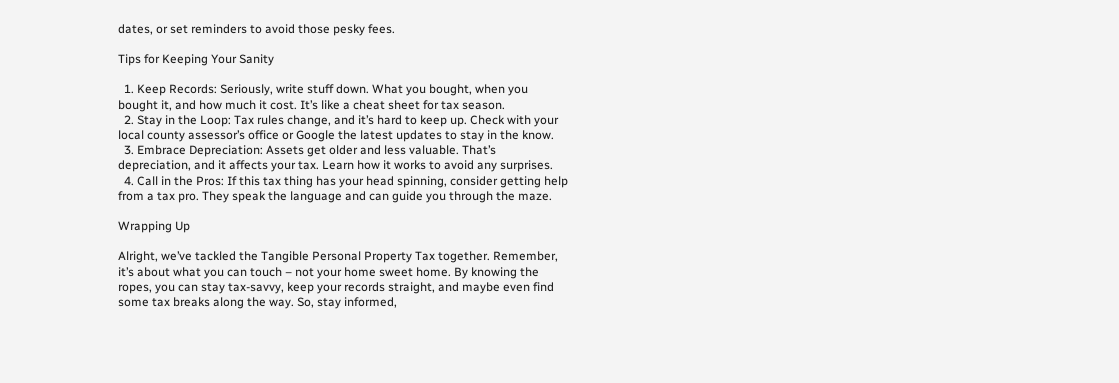dates, or set reminders to avoid those pesky fees.

Tips for Keeping Your Sanity

  1. Keep Records: Seriously, write stuff down. What you bought, when you bought it, and how much it cost. It’s like a cheat sheet for tax season.
  2. Stay in the Loop: Tax rules change, and it’s hard to keep up. Check with your local county assessor’s office or Google the latest updates to stay in the know.
  3. Embrace Depreciation: Assets get older and less valuable. That’s depreciation, and it affects your tax. Learn how it works to avoid any surprises.
  4. Call in the Pros: If this tax thing has your head spinning, consider getting help from a tax pro. They speak the language and can guide you through the maze.

Wrapping Up

Alright, we’ve tackled the Tangible Personal Property Tax together. Remember, it’s about what you can touch – not your home sweet home. By knowing the ropes, you can stay tax-savvy, keep your records straight, and maybe even find some tax breaks along the way. So, stay informed,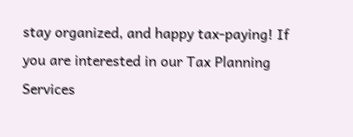stay organized, and happy tax-paying! If you are interested in our Tax Planning Services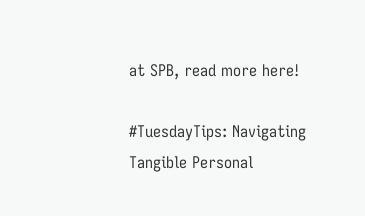at SPB, read more here!

#TuesdayTips: Navigating Tangible Personal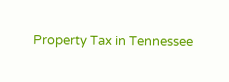Property Tax in Tennessee